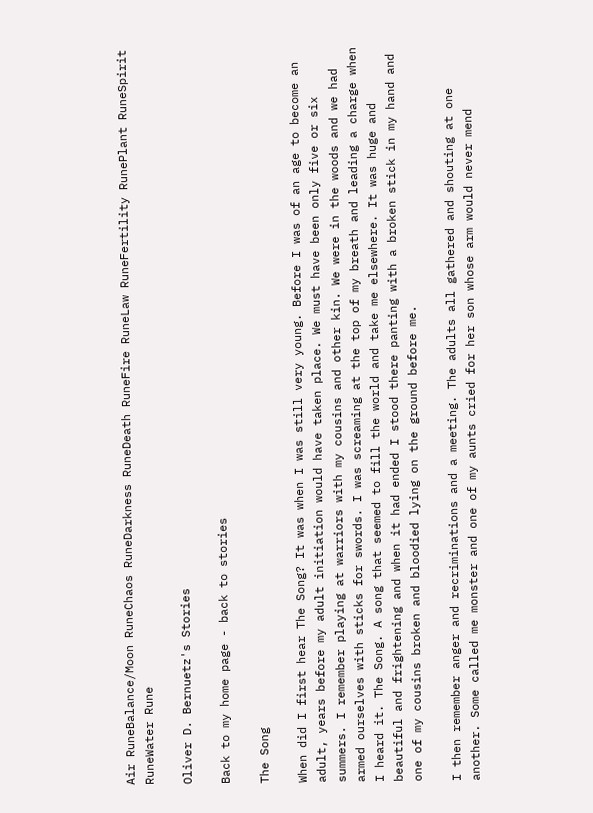Air RuneBalance/Moon RuneChaos RuneDarkness RuneDeath RuneFire RuneLaw RuneFertility RunePlant RuneSpirit RuneWater Rune

Oliver D. Bernuetz's Stories

Back to my home page - back to stories

The Song

When did I first hear The Song? It was when I was still very young. Before I was of an age to become an adult, years before my adult initiation would have taken place. We must have been only five or six summers. I remember playing at warriors with my cousins and other kin. We were in the woods and we had armed ourselves with sticks for swords. I was screaming at the top of my breath and leading a charge when I heard it. The Song. A song that seemed to fill the world and take me elsewhere. It was huge and beautiful and frightening and when it had ended I stood there panting with a broken stick in my hand and one of my cousins broken and bloodied lying on the ground before me.

I then remember anger and recriminations and a meeting. The adults all gathered and shouting at one another. Some called me monster and one of my aunts cried for her son whose arm would never mend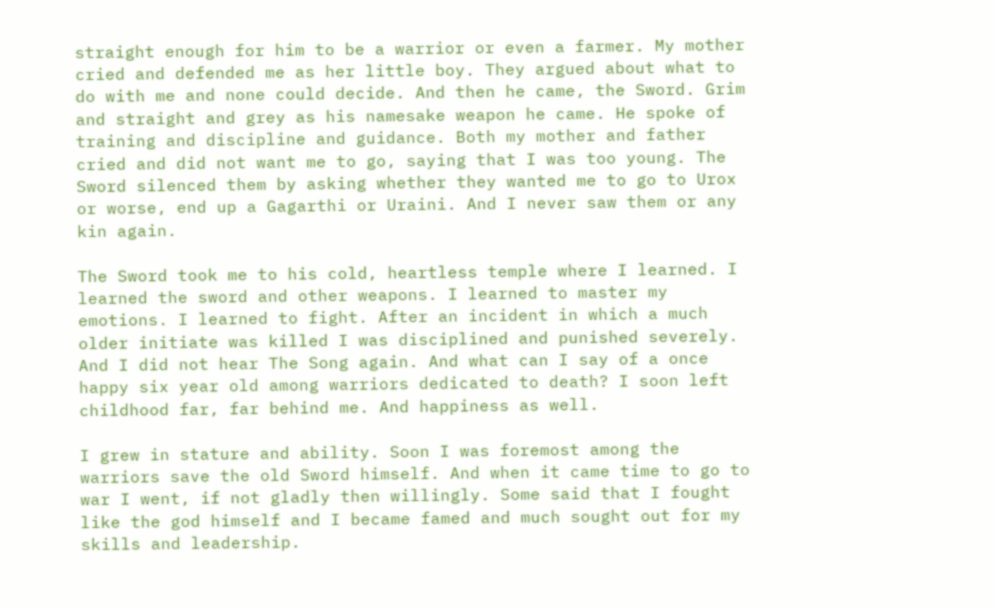straight enough for him to be a warrior or even a farmer. My mother cried and defended me as her little boy. They argued about what to do with me and none could decide. And then he came, the Sword. Grim and straight and grey as his namesake weapon he came. He spoke of training and discipline and guidance. Both my mother and father cried and did not want me to go, saying that I was too young. The Sword silenced them by asking whether they wanted me to go to Urox or worse, end up a Gagarthi or Uraini. And I never saw them or any kin again.

The Sword took me to his cold, heartless temple where I learned. I learned the sword and other weapons. I learned to master my emotions. I learned to fight. After an incident in which a much older initiate was killed I was disciplined and punished severely. And I did not hear The Song again. And what can I say of a once happy six year old among warriors dedicated to death? I soon left childhood far, far behind me. And happiness as well.

I grew in stature and ability. Soon I was foremost among the warriors save the old Sword himself. And when it came time to go to war I went, if not gladly then willingly. Some said that I fought like the god himself and I became famed and much sought out for my skills and leadership.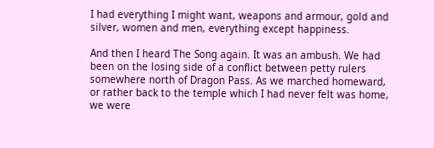I had everything I might want, weapons and armour, gold and silver, women and men, everything except happiness.

And then I heard The Song again. It was an ambush. We had been on the losing side of a conflict between petty rulers somewhere north of Dragon Pass. As we marched homeward, or rather back to the temple which I had never felt was home, we were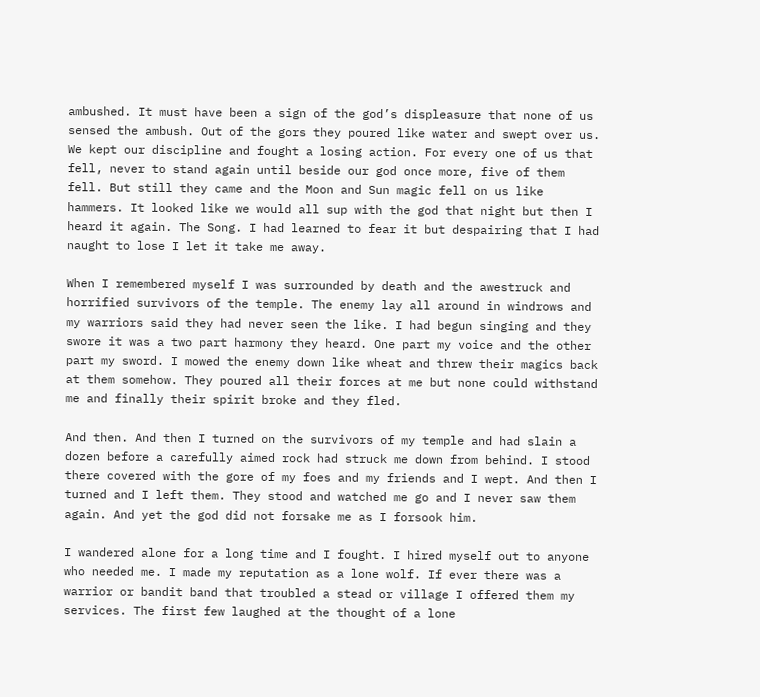ambushed. It must have been a sign of the god’s displeasure that none of us sensed the ambush. Out of the gors they poured like water and swept over us. We kept our discipline and fought a losing action. For every one of us that fell, never to stand again until beside our god once more, five of them fell. But still they came and the Moon and Sun magic fell on us like hammers. It looked like we would all sup with the god that night but then I heard it again. The Song. I had learned to fear it but despairing that I had naught to lose I let it take me away.

When I remembered myself I was surrounded by death and the awestruck and horrified survivors of the temple. The enemy lay all around in windrows and my warriors said they had never seen the like. I had begun singing and they swore it was a two part harmony they heard. One part my voice and the other part my sword. I mowed the enemy down like wheat and threw their magics back at them somehow. They poured all their forces at me but none could withstand me and finally their spirit broke and they fled.

And then. And then I turned on the survivors of my temple and had slain a dozen before a carefully aimed rock had struck me down from behind. I stood there covered with the gore of my foes and my friends and I wept. And then I turned and I left them. They stood and watched me go and I never saw them again. And yet the god did not forsake me as I forsook him.

I wandered alone for a long time and I fought. I hired myself out to anyone who needed me. I made my reputation as a lone wolf. If ever there was a warrior or bandit band that troubled a stead or village I offered them my services. The first few laughed at the thought of a lone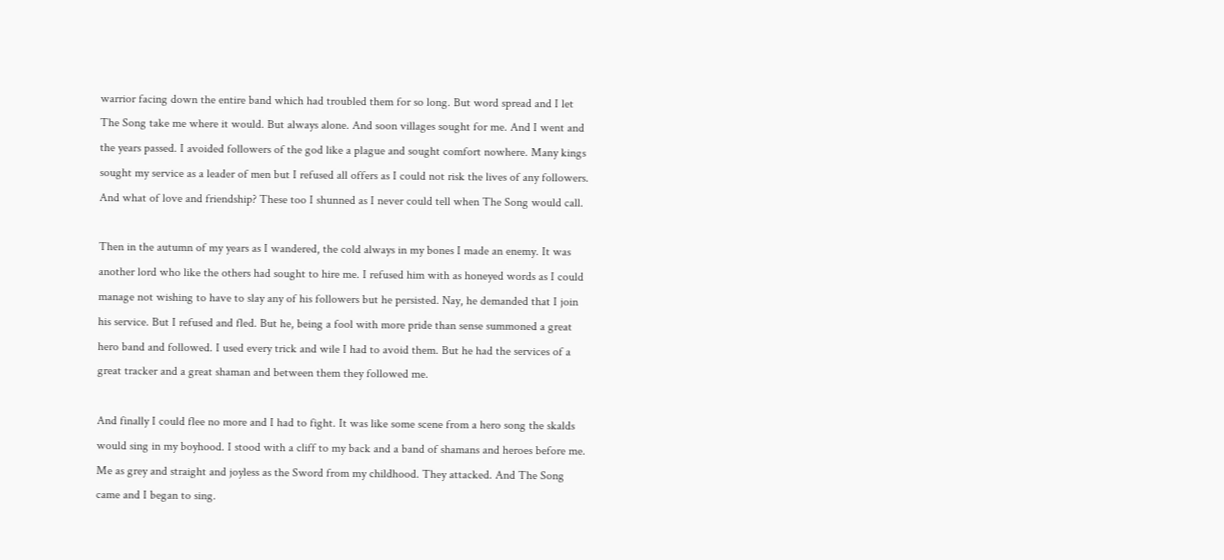warrior facing down the entire band which had troubled them for so long. But word spread and I let The Song take me where it would. But always alone. And soon villages sought for me. And I went and the years passed. I avoided followers of the god like a plague and sought comfort nowhere. Many kings sought my service as a leader of men but I refused all offers as I could not risk the lives of any followers. And what of love and friendship? These too I shunned as I never could tell when The Song would call.

Then in the autumn of my years as I wandered, the cold always in my bones I made an enemy. It was another lord who like the others had sought to hire me. I refused him with as honeyed words as I could manage not wishing to have to slay any of his followers but he persisted. Nay, he demanded that I join his service. But I refused and fled. But he, being a fool with more pride than sense summoned a great hero band and followed. I used every trick and wile I had to avoid them. But he had the services of a great tracker and a great shaman and between them they followed me.

And finally I could flee no more and I had to fight. It was like some scene from a hero song the skalds would sing in my boyhood. I stood with a cliff to my back and a band of shamans and heroes before me. Me as grey and straight and joyless as the Sword from my childhood. They attacked. And The Song came and I began to sing.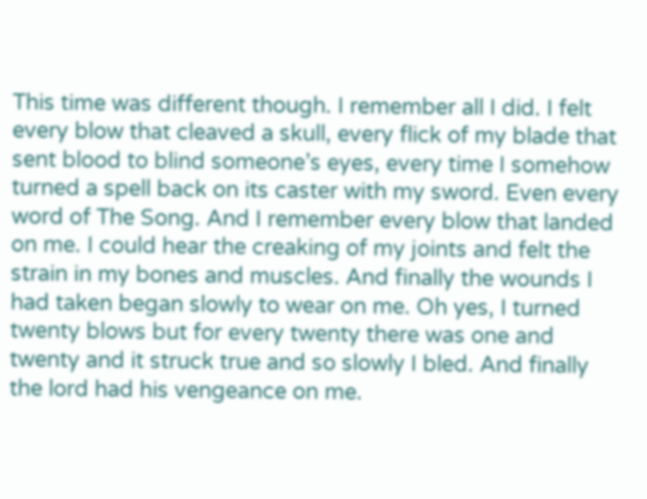This time was different though. I remember all I did. I felt every blow that cleaved a skull, every flick of my blade that sent blood to blind someone’s eyes, every time I somehow turned a spell back on its caster with my sword. Even every word of The Song. And I remember every blow that landed on me. I could hear the creaking of my joints and felt the strain in my bones and muscles. And finally the wounds I had taken began slowly to wear on me. Oh yes, I turned twenty blows but for every twenty there was one and twenty and it struck true and so slowly I bled. And finally the lord had his vengeance on me.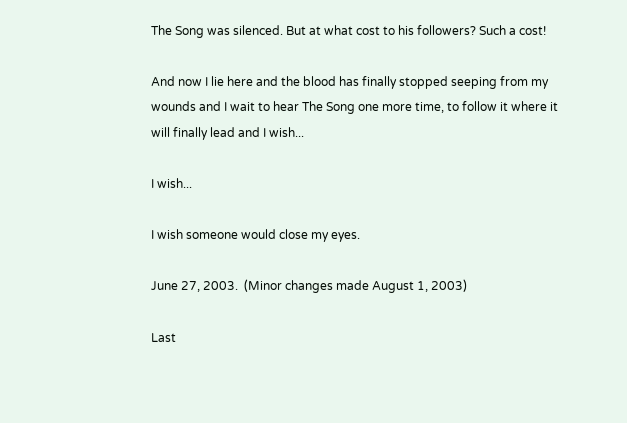The Song was silenced. But at what cost to his followers? Such a cost!

And now I lie here and the blood has finally stopped seeping from my wounds and I wait to hear The Song one more time, to follow it where it will finally lead and I wish...

I wish...

I wish someone would close my eyes.

June 27, 2003.  (Minor changes made August 1, 2003)

Last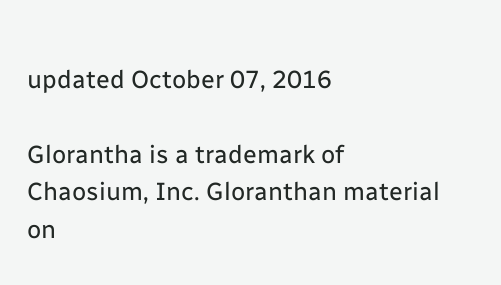updated October 07, 2016

Glorantha is a trademark of Chaosium, Inc. Gloranthan material on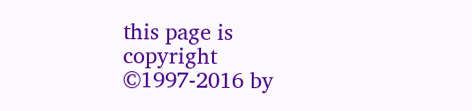this page is copyright ©1997-2016 by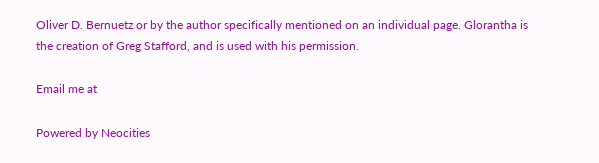Oliver D. Bernuetz or by the author specifically mentioned on an individual page. Glorantha is the creation of Greg Stafford, and is used with his permission.

Email me at

Powered by Neocities